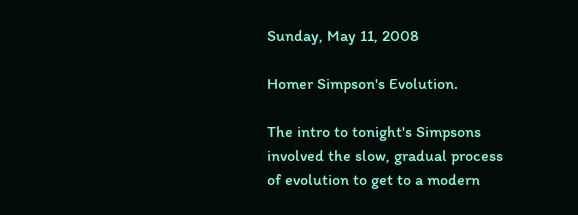Sunday, May 11, 2008

Homer Simpson's Evolution.

The intro to tonight's Simpsons involved the slow, gradual process of evolution to get to a modern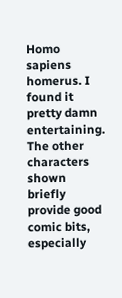Homo sapiens homerus. I found it pretty damn entertaining. The other characters shown briefly provide good comic bits, especially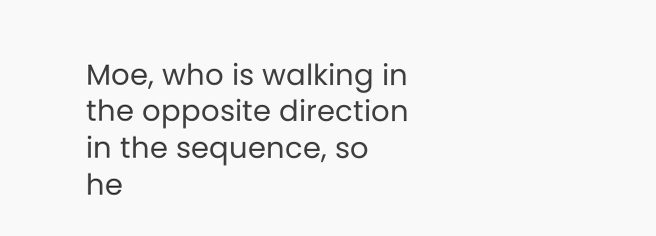Moe, who is walking in the opposite direction in the sequence, so he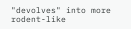"devolves" into more rodent-like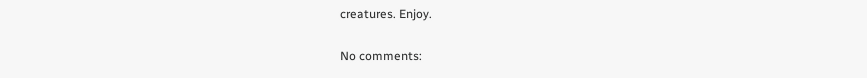creatures. Enjoy.

No comments: